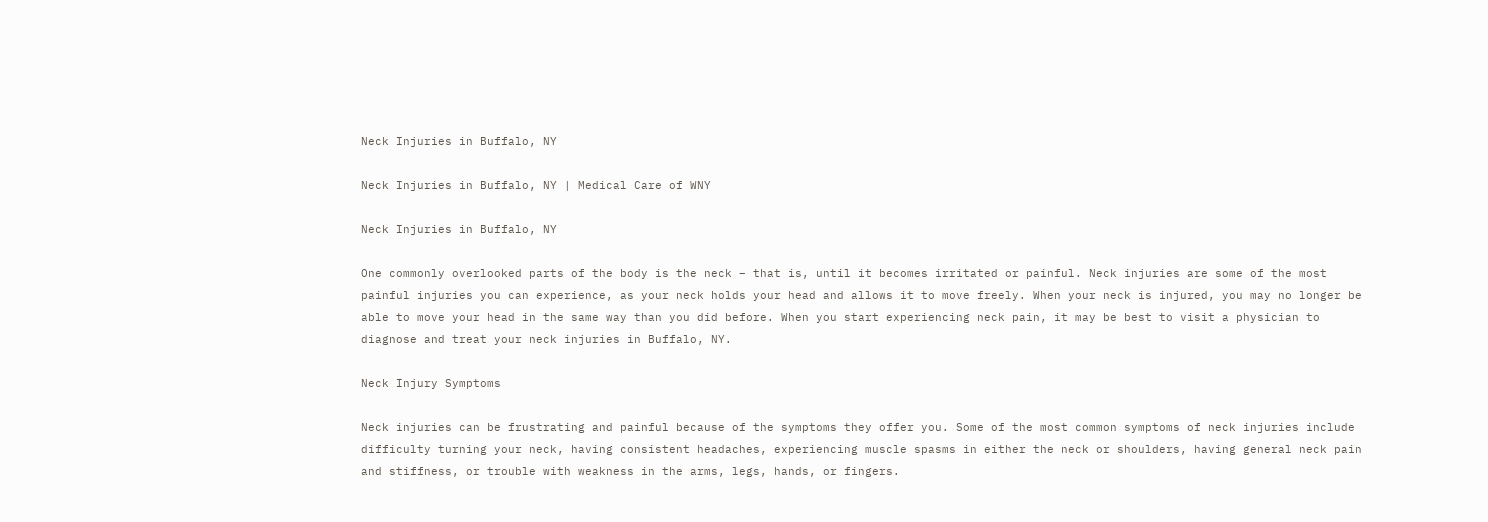Neck Injuries in Buffalo, NY

Neck Injuries in Buffalo, NY | Medical Care of WNY

Neck Injuries in Buffalo, NY

One commonly overlooked parts of the body is the neck – that is, until it becomes irritated or painful. Neck injuries are some of the most painful injuries you can experience, as your neck holds your head and allows it to move freely. When your neck is injured, you may no longer be able to move your head in the same way than you did before. When you start experiencing neck pain, it may be best to visit a physician to diagnose and treat your neck injuries in Buffalo, NY.

Neck Injury Symptoms

Neck injuries can be frustrating and painful because of the symptoms they offer you. Some of the most common symptoms of neck injuries include difficulty turning your neck, having consistent headaches, experiencing muscle spasms in either the neck or shoulders, having general neck pain and stiffness, or trouble with weakness in the arms, legs, hands, or fingers.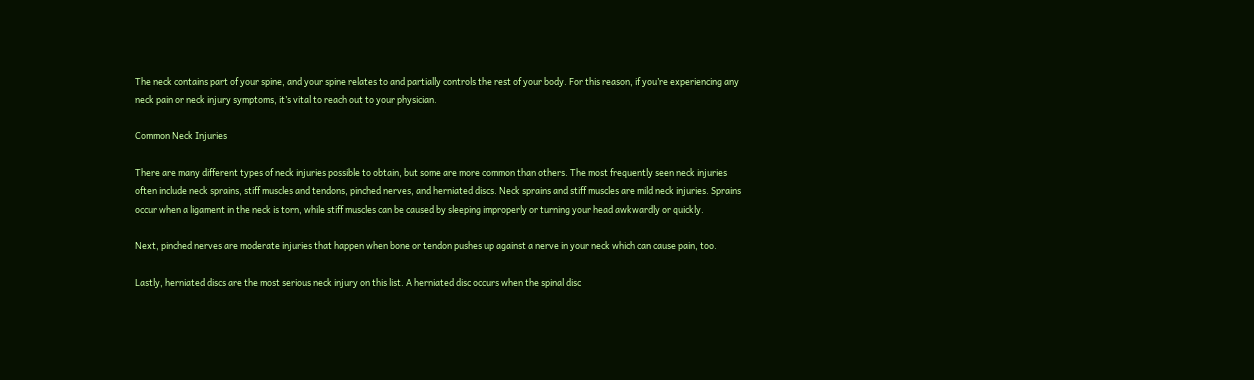The neck contains part of your spine, and your spine relates to and partially controls the rest of your body. For this reason, if you’re experiencing any neck pain or neck injury symptoms, it’s vital to reach out to your physician.

Common Neck Injuries

There are many different types of neck injuries possible to obtain, but some are more common than others. The most frequently seen neck injuries often include neck sprains, stiff muscles and tendons, pinched nerves, and herniated discs. Neck sprains and stiff muscles are mild neck injuries. Sprains occur when a ligament in the neck is torn, while stiff muscles can be caused by sleeping improperly or turning your head awkwardly or quickly.

Next, pinched nerves are moderate injuries that happen when bone or tendon pushes up against a nerve in your neck which can cause pain, too.

Lastly, herniated discs are the most serious neck injury on this list. A herniated disc occurs when the spinal disc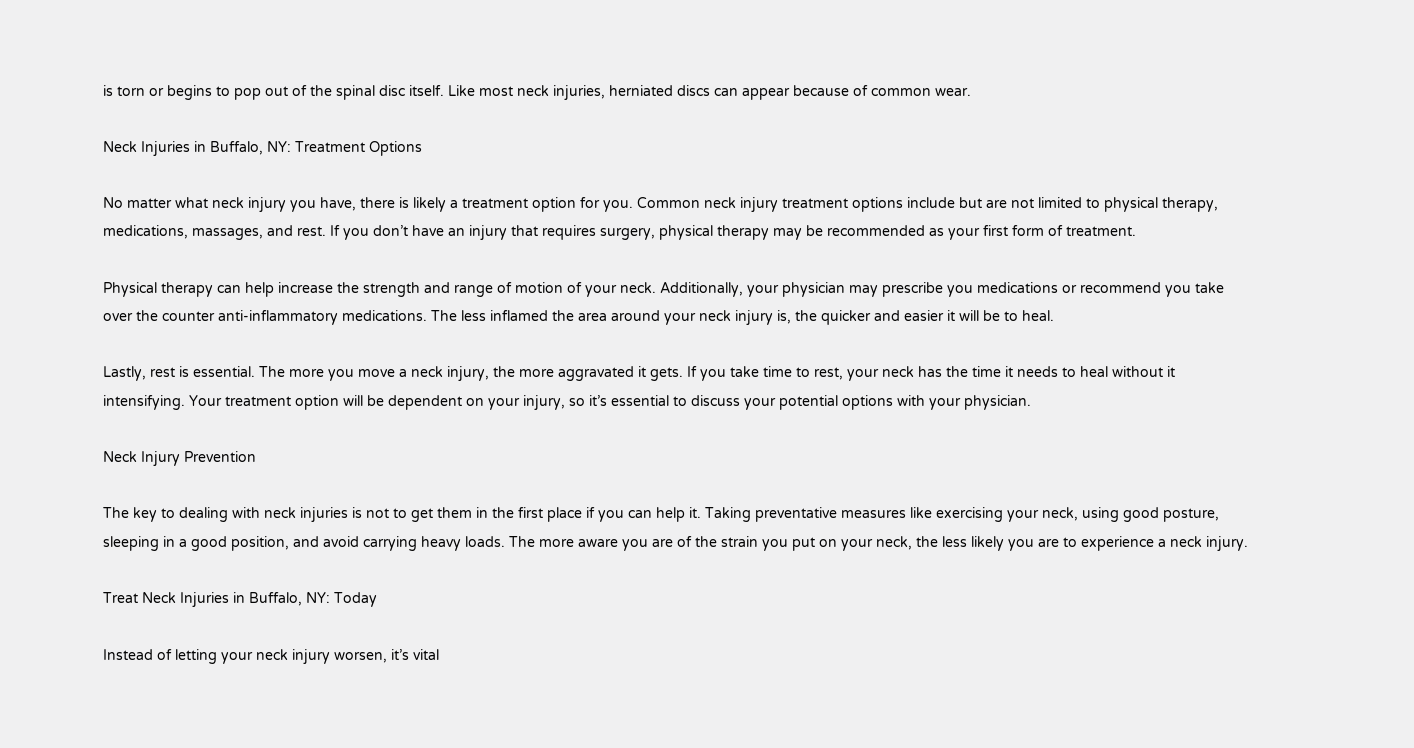is torn or begins to pop out of the spinal disc itself. Like most neck injuries, herniated discs can appear because of common wear.

Neck Injuries in Buffalo, NY: Treatment Options

No matter what neck injury you have, there is likely a treatment option for you. Common neck injury treatment options include but are not limited to physical therapy, medications, massages, and rest. If you don’t have an injury that requires surgery, physical therapy may be recommended as your first form of treatment.

Physical therapy can help increase the strength and range of motion of your neck. Additionally, your physician may prescribe you medications or recommend you take over the counter anti-inflammatory medications. The less inflamed the area around your neck injury is, the quicker and easier it will be to heal.

Lastly, rest is essential. The more you move a neck injury, the more aggravated it gets. If you take time to rest, your neck has the time it needs to heal without it intensifying. Your treatment option will be dependent on your injury, so it’s essential to discuss your potential options with your physician.

Neck Injury Prevention

The key to dealing with neck injuries is not to get them in the first place if you can help it. Taking preventative measures like exercising your neck, using good posture, sleeping in a good position, and avoid carrying heavy loads. The more aware you are of the strain you put on your neck, the less likely you are to experience a neck injury.

Treat Neck Injuries in Buffalo, NY: Today

Instead of letting your neck injury worsen, it’s vital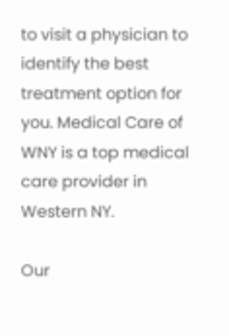to visit a physician to identify the best treatment option for you. Medical Care of WNY is a top medical care provider in Western NY.

Our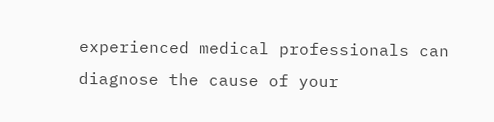experienced medical professionals can diagnose the cause of your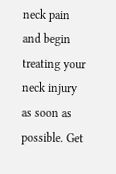neck pain and begin treating your neck injury as soon as possible. Get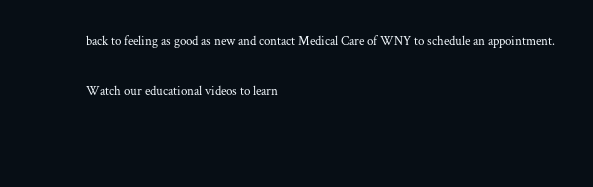back to feeling as good as new and contact Medical Care of WNY to schedule an appointment.

Watch our educational videos to learn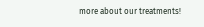more about our treatments!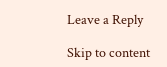Leave a Reply

Skip to content